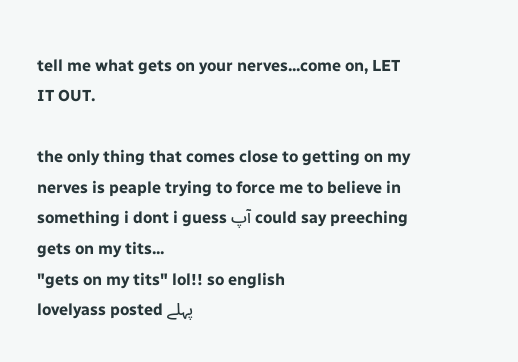tell me what gets on your nerves...come on, LET IT OUT.

the only thing that comes close to getting on my nerves is peaple trying to force me to believe in something i dont i guess آپ could say preeching gets on my tits...
"gets on my tits" lol!! so english
lovelyass posted پہلے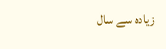زیادہ سے سال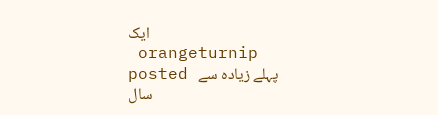ایک
 orangeturnip posted پہلے زیادہ سے سال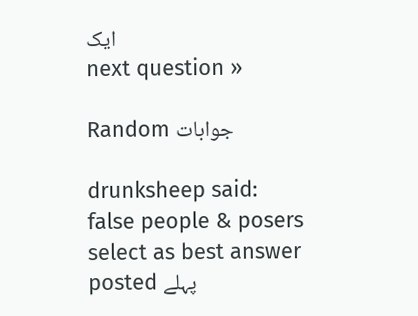ایک
next question »

Random جوابات

drunksheep said:
false people & posers
select as best answer
posted پہلے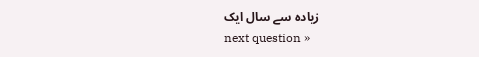زیادہ سے سال ایک
next question »